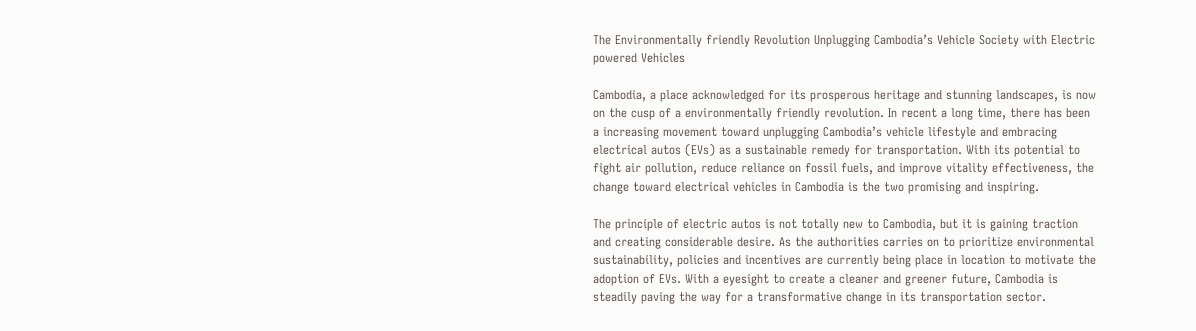The Environmentally friendly Revolution Unplugging Cambodia’s Vehicle Society with Electric powered Vehicles

Cambodia, a place acknowledged for its prosperous heritage and stunning landscapes, is now on the cusp of a environmentally friendly revolution. In recent a long time, there has been a increasing movement toward unplugging Cambodia’s vehicle lifestyle and embracing electrical autos (EVs) as a sustainable remedy for transportation. With its potential to fight air pollution, reduce reliance on fossil fuels, and improve vitality effectiveness, the change toward electrical vehicles in Cambodia is the two promising and inspiring.

The principle of electric autos is not totally new to Cambodia, but it is gaining traction and creating considerable desire. As the authorities carries on to prioritize environmental sustainability, policies and incentives are currently being place in location to motivate the adoption of EVs. With a eyesight to create a cleaner and greener future, Cambodia is steadily paving the way for a transformative change in its transportation sector.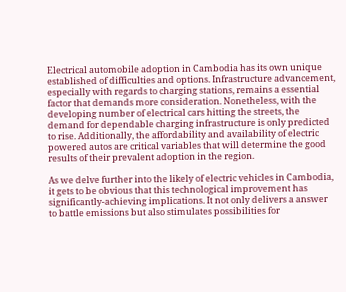Electrical automobile adoption in Cambodia has its own unique established of difficulties and options. Infrastructure advancement, especially with regards to charging stations, remains a essential factor that demands more consideration. Nonetheless, with the developing number of electrical cars hitting the streets, the demand for dependable charging infrastructure is only predicted to rise. Additionally, the affordability and availability of electric powered autos are critical variables that will determine the good results of their prevalent adoption in the region.

As we delve further into the likely of electric vehicles in Cambodia, it gets to be obvious that this technological improvement has significantly-achieving implications. It not only delivers a answer to battle emissions but also stimulates possibilities for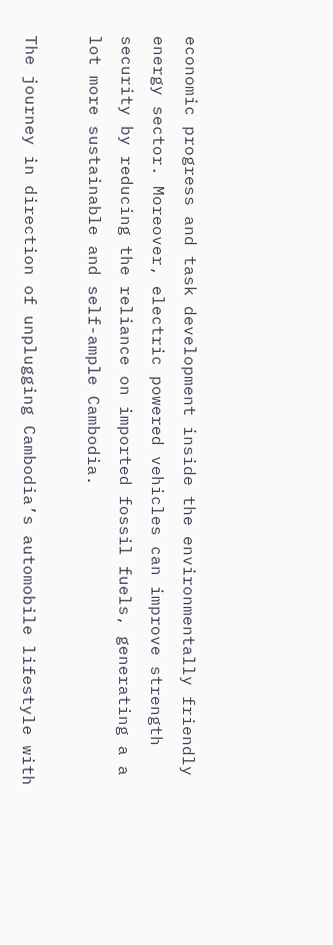economic progress and task development inside the environmentally friendly energy sector. Moreover, electric powered vehicles can improve strength security by reducing the reliance on imported fossil fuels, generating a a lot more sustainable and self-ample Cambodia.

The journey in direction of unplugging Cambodia’s automobile lifestyle with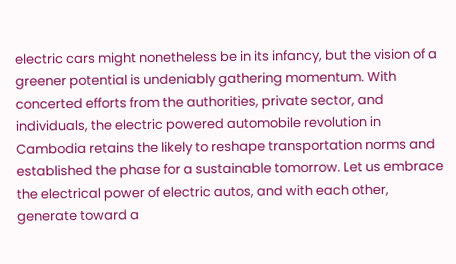electric cars might nonetheless be in its infancy, but the vision of a greener potential is undeniably gathering momentum. With concerted efforts from the authorities, private sector, and individuals, the electric powered automobile revolution in Cambodia retains the likely to reshape transportation norms and established the phase for a sustainable tomorrow. Let us embrace the electrical power of electric autos, and with each other, generate toward a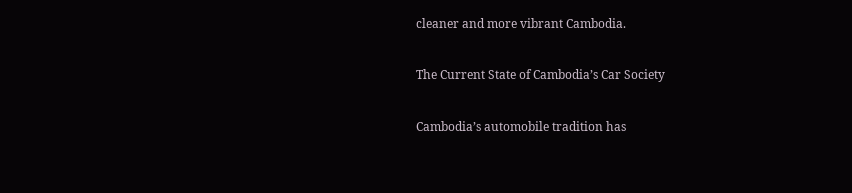cleaner and more vibrant Cambodia.

The Current State of Cambodia’s Car Society

Cambodia’s automobile tradition has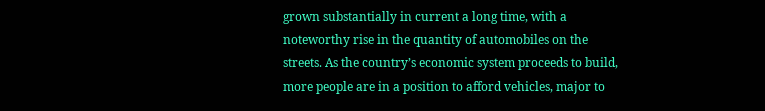grown substantially in current a long time, with a noteworthy rise in the quantity of automobiles on the streets. As the country’s economic system proceeds to build, more people are in a position to afford vehicles, major to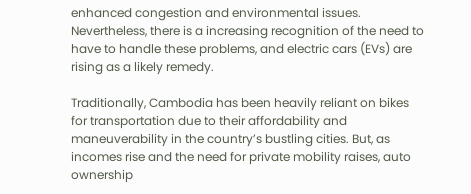enhanced congestion and environmental issues. Nevertheless, there is a increasing recognition of the need to have to handle these problems, and electric cars (EVs) are rising as a likely remedy.

Traditionally, Cambodia has been heavily reliant on bikes for transportation due to their affordability and maneuverability in the country’s bustling cities. But, as incomes rise and the need for private mobility raises, auto ownership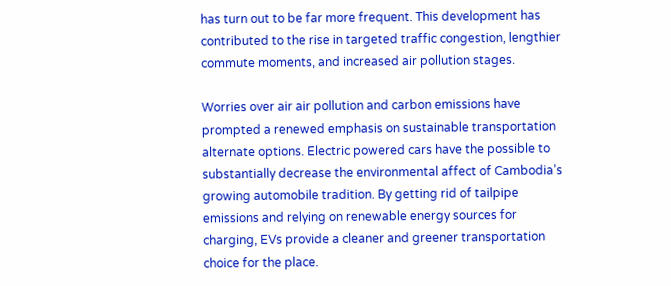has turn out to be far more frequent. This development has contributed to the rise in targeted traffic congestion, lengthier commute moments, and increased air pollution stages.

Worries over air air pollution and carbon emissions have prompted a renewed emphasis on sustainable transportation alternate options. Electric powered cars have the possible to substantially decrease the environmental affect of Cambodia’s growing automobile tradition. By getting rid of tailpipe emissions and relying on renewable energy sources for charging, EVs provide a cleaner and greener transportation choice for the place.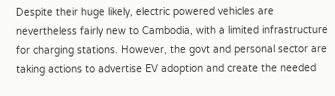Despite their huge likely, electric powered vehicles are nevertheless fairly new to Cambodia, with a limited infrastructure for charging stations. However, the govt and personal sector are taking actions to advertise EV adoption and create the needed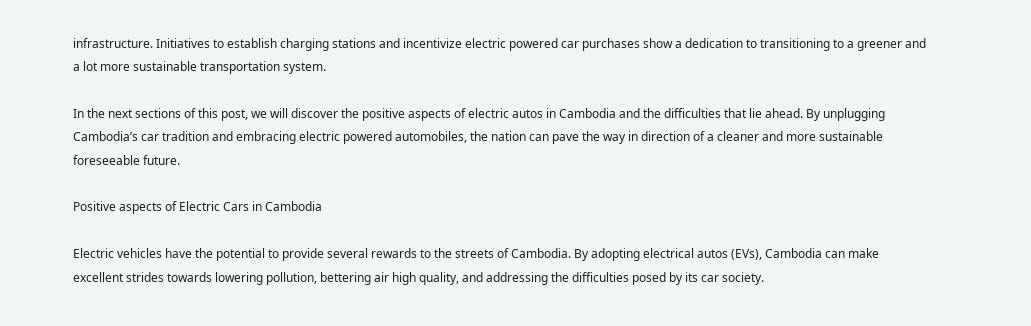infrastructure. Initiatives to establish charging stations and incentivize electric powered car purchases show a dedication to transitioning to a greener and a lot more sustainable transportation system.

In the next sections of this post, we will discover the positive aspects of electric autos in Cambodia and the difficulties that lie ahead. By unplugging Cambodia’s car tradition and embracing electric powered automobiles, the nation can pave the way in direction of a cleaner and more sustainable foreseeable future.

Positive aspects of Electric Cars in Cambodia

Electric vehicles have the potential to provide several rewards to the streets of Cambodia. By adopting electrical autos (EVs), Cambodia can make excellent strides towards lowering pollution, bettering air high quality, and addressing the difficulties posed by its car society.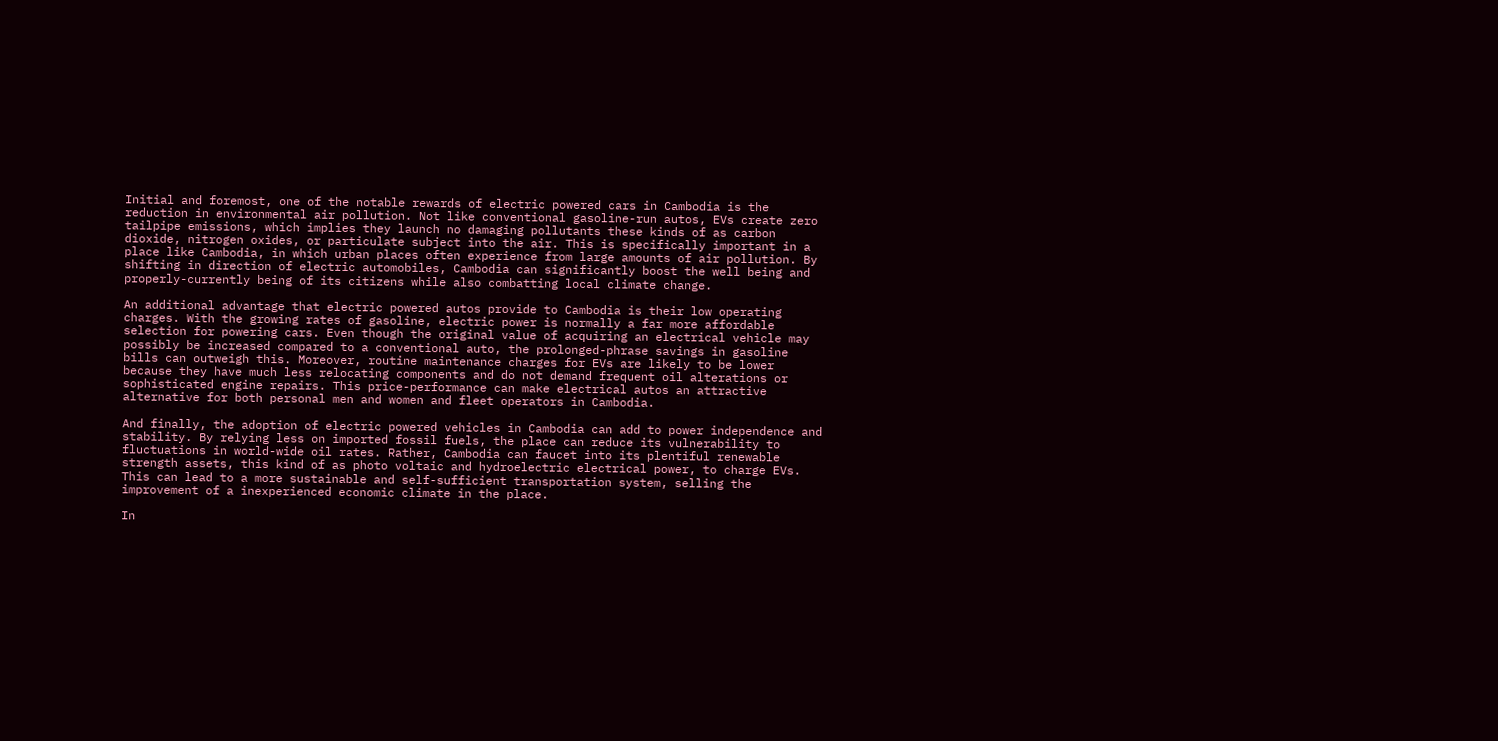Initial and foremost, one of the notable rewards of electric powered cars in Cambodia is the reduction in environmental air pollution. Not like conventional gasoline-run autos, EVs create zero tailpipe emissions, which implies they launch no damaging pollutants these kinds of as carbon dioxide, nitrogen oxides, or particulate subject into the air. This is specifically important in a place like Cambodia, in which urban places often experience from large amounts of air pollution. By shifting in direction of electric automobiles, Cambodia can significantly boost the well being and properly-currently being of its citizens while also combatting local climate change.

An additional advantage that electric powered autos provide to Cambodia is their low operating charges. With the growing rates of gasoline, electric power is normally a far more affordable selection for powering cars. Even though the original value of acquiring an electrical vehicle may possibly be increased compared to a conventional auto, the prolonged-phrase savings in gasoline bills can outweigh this. Moreover, routine maintenance charges for EVs are likely to be lower because they have much less relocating components and do not demand frequent oil alterations or sophisticated engine repairs. This price-performance can make electrical autos an attractive alternative for both personal men and women and fleet operators in Cambodia.

And finally, the adoption of electric powered vehicles in Cambodia can add to power independence and stability. By relying less on imported fossil fuels, the place can reduce its vulnerability to fluctuations in world-wide oil rates. Rather, Cambodia can faucet into its plentiful renewable strength assets, this kind of as photo voltaic and hydroelectric electrical power, to charge EVs. This can lead to a more sustainable and self-sufficient transportation system, selling the improvement of a inexperienced economic climate in the place.

In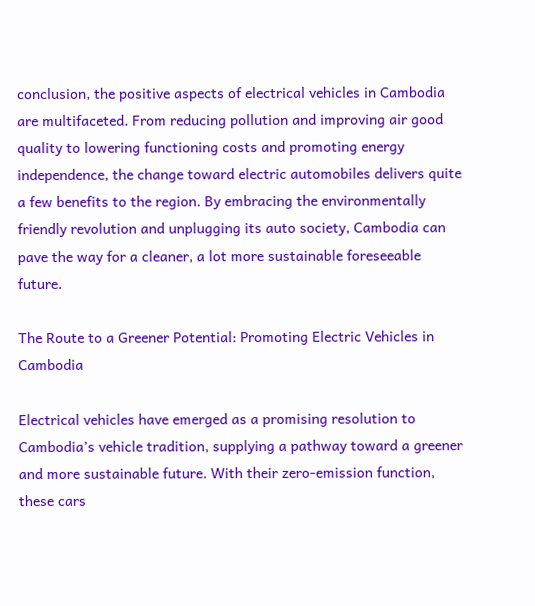conclusion, the positive aspects of electrical vehicles in Cambodia are multifaceted. From reducing pollution and improving air good quality to lowering functioning costs and promoting energy independence, the change toward electric automobiles delivers quite a few benefits to the region. By embracing the environmentally friendly revolution and unplugging its auto society, Cambodia can pave the way for a cleaner, a lot more sustainable foreseeable future.

The Route to a Greener Potential: Promoting Electric Vehicles in Cambodia

Electrical vehicles have emerged as a promising resolution to Cambodia’s vehicle tradition, supplying a pathway toward a greener and more sustainable future. With their zero-emission function, these cars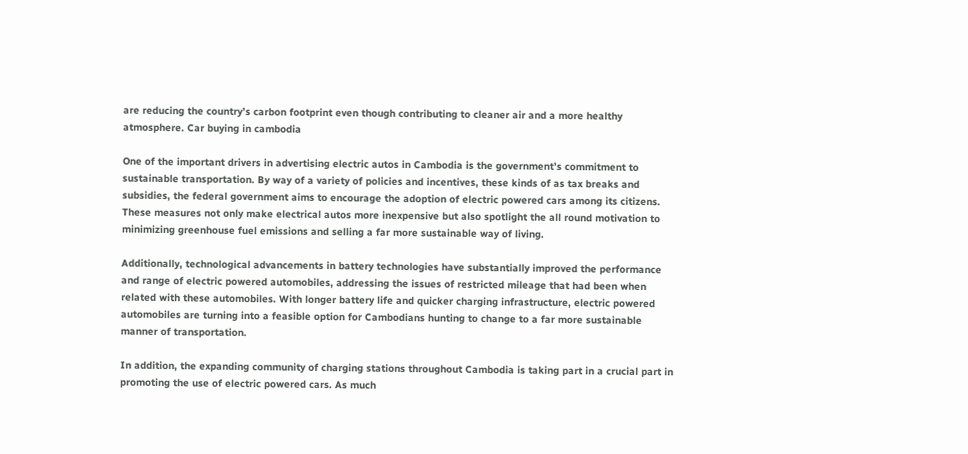are reducing the country’s carbon footprint even though contributing to cleaner air and a more healthy atmosphere. Car buying in cambodia

One of the important drivers in advertising electric autos in Cambodia is the government’s commitment to sustainable transportation. By way of a variety of policies and incentives, these kinds of as tax breaks and subsidies, the federal government aims to encourage the adoption of electric powered cars among its citizens. These measures not only make electrical autos more inexpensive but also spotlight the all round motivation to minimizing greenhouse fuel emissions and selling a far more sustainable way of living.

Additionally, technological advancements in battery technologies have substantially improved the performance and range of electric powered automobiles, addressing the issues of restricted mileage that had been when related with these automobiles. With longer battery life and quicker charging infrastructure, electric powered automobiles are turning into a feasible option for Cambodians hunting to change to a far more sustainable manner of transportation.

In addition, the expanding community of charging stations throughout Cambodia is taking part in a crucial part in promoting the use of electric powered cars. As much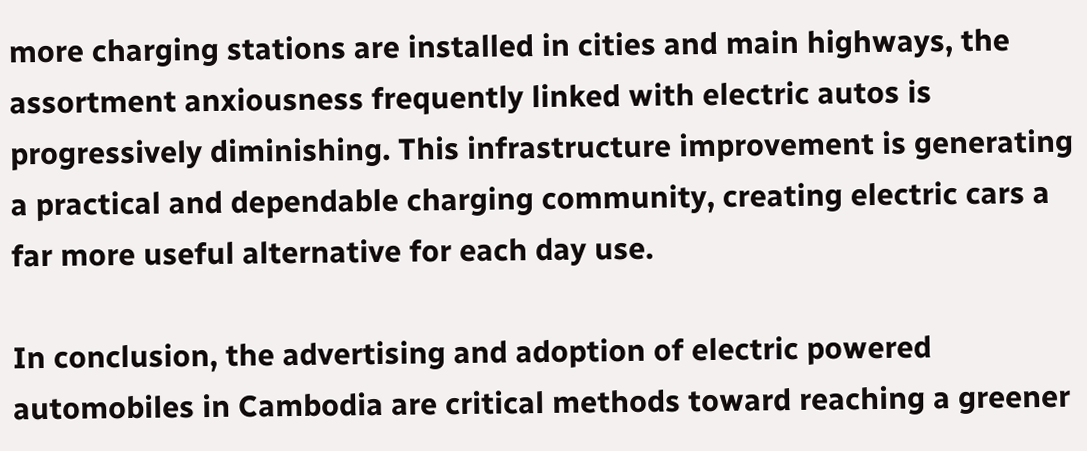more charging stations are installed in cities and main highways, the assortment anxiousness frequently linked with electric autos is progressively diminishing. This infrastructure improvement is generating a practical and dependable charging community, creating electric cars a far more useful alternative for each day use.

In conclusion, the advertising and adoption of electric powered automobiles in Cambodia are critical methods toward reaching a greener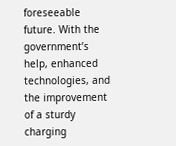foreseeable future. With the government’s help, enhanced technologies, and the improvement of a sturdy charging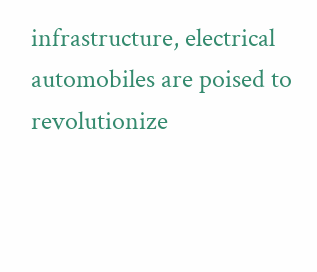infrastructure, electrical automobiles are poised to revolutionize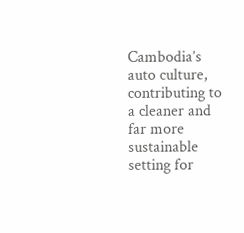Cambodia’s auto culture, contributing to a cleaner and far more sustainable setting for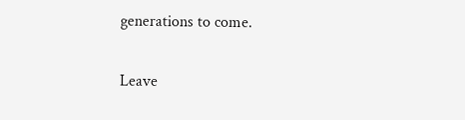generations to come.

Leave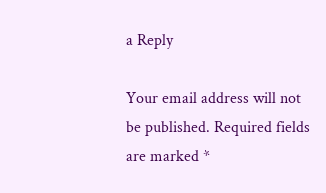a Reply

Your email address will not be published. Required fields are marked *